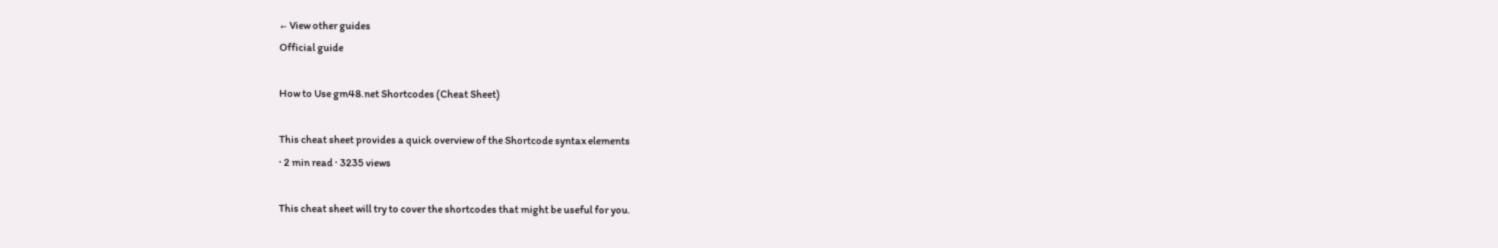← View other guides
Official guide

How to Use gm48.net Shortcodes (Cheat Sheet)

This cheat sheet provides a quick overview of the Shortcode syntax elements
· 2 min read · 3235 views

This cheat sheet will try to cover the shortcodes that might be useful for you.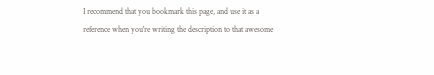I recommend that you bookmark this page, and use it as a reference when you're writing the description to that awesome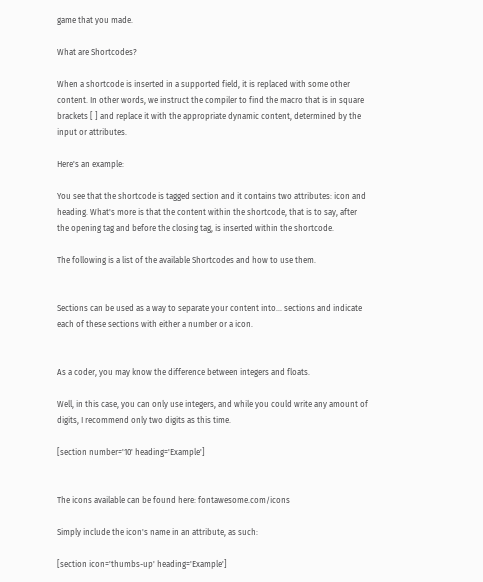game that you made.

What are Shortcodes?

When a shortcode is inserted in a supported field, it is replaced with some other content. In other words, we instruct the compiler to find the macro that is in square brackets [ ] and replace it with the appropriate dynamic content, determined by the input or attributes.

Here's an example:

You see that the shortcode is tagged section and it contains two attributes: icon and heading. What's more is that the content within the shortcode, that is to say, after the opening tag and before the closing tag, is inserted within the shortcode.

The following is a list of the available Shortcodes and how to use them.


Sections can be used as a way to separate your content into... sections and indicate each of these sections with either a number or a icon.


As a coder, you may know the difference between integers and floats.

Well, in this case, you can only use integers, and while you could write any amount of digits, I recommend only two digits as this time.

[section number='10' heading='Example']


The icons available can be found here: fontawesome.com/icons

Simply include the icon's name in an attribute, as such:

[section icon='thumbs-up' heading='Example']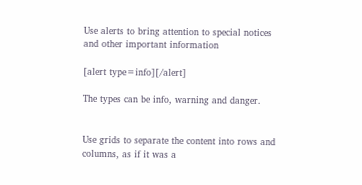Use alerts to bring attention to special notices and other important information

[alert type=info][/alert]

The types can be info, warning and danger.


Use grids to separate the content into rows and columns, as if it was a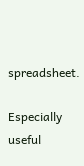spreadsheet.

Especially useful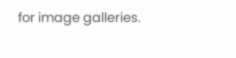for image galleries.